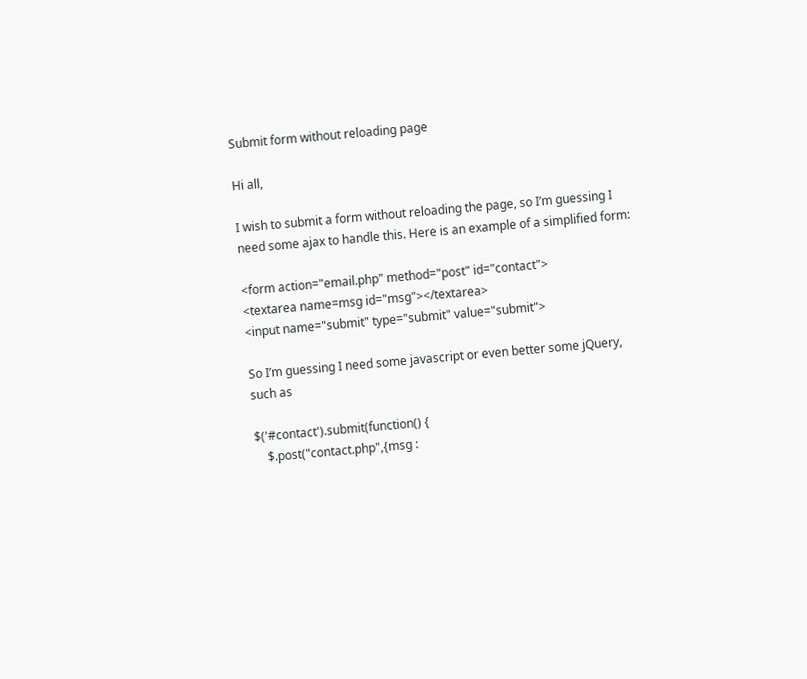Submit form without reloading page

Hi all,

I wish to submit a form without reloading the page, so I’m guessing I need some ajax to handle this. Here is an example of a simplified form:

<form action="email.php" method="post" id="contact">
<textarea name=msg id="msg"></textarea>
<input name="submit" type="submit" value="submit">

So I’m guessing I need some javascript or even better some jQuery, such as

$('#contact').submit(function() {
    $.post("contact.php",{msg :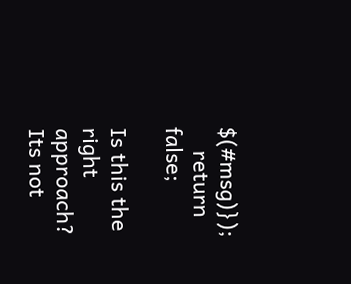$(#msg)});
    return false;

Is this the right approach? Its not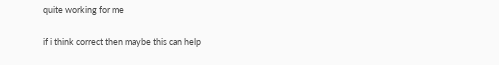quite working for me

if i think correct then maybe this can help